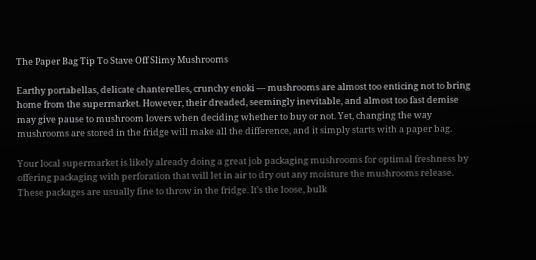The Paper Bag Tip To Stave Off Slimy Mushrooms

Earthy portabellas, delicate chanterelles, crunchy enoki — mushrooms are almost too enticing not to bring home from the supermarket. However, their dreaded, seemingly inevitable, and almost too fast demise may give pause to mushroom lovers when deciding whether to buy or not. Yet, changing the way mushrooms are stored in the fridge will make all the difference, and it simply starts with a paper bag.

Your local supermarket is likely already doing a great job packaging mushrooms for optimal freshness by offering packaging with perforation that will let in air to dry out any moisture the mushrooms release. These packages are usually fine to throw in the fridge. It's the loose, bulk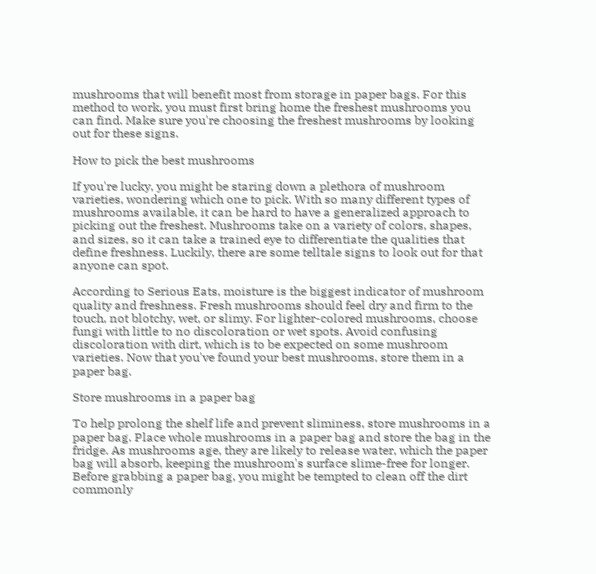mushrooms that will benefit most from storage in paper bags. For this method to work, you must first bring home the freshest mushrooms you can find. Make sure you're choosing the freshest mushrooms by looking out for these signs.

How to pick the best mushrooms

If you're lucky, you might be staring down a plethora of mushroom varieties, wondering which one to pick. With so many different types of mushrooms available, it can be hard to have a generalized approach to picking out the freshest. Mushrooms take on a variety of colors, shapes, and sizes, so it can take a trained eye to differentiate the qualities that define freshness. Luckily, there are some telltale signs to look out for that anyone can spot.

According to Serious Eats, moisture is the biggest indicator of mushroom quality and freshness. Fresh mushrooms should feel dry and firm to the touch, not blotchy, wet, or slimy. For lighter-colored mushrooms, choose fungi with little to no discoloration or wet spots. Avoid confusing discoloration with dirt, which is to be expected on some mushroom varieties. Now that you've found your best mushrooms, store them in a paper bag.

Store mushrooms in a paper bag

To help prolong the shelf life and prevent sliminess, store mushrooms in a paper bag. Place whole mushrooms in a paper bag and store the bag in the fridge. As mushrooms age, they are likely to release water, which the paper bag will absorb, keeping the mushroom's surface slime-free for longer. Before grabbing a paper bag, you might be tempted to clean off the dirt commonly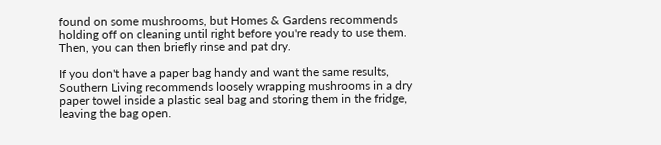found on some mushrooms, but Homes & Gardens recommends holding off on cleaning until right before you're ready to use them. Then, you can then briefly rinse and pat dry.

If you don't have a paper bag handy and want the same results, Southern Living recommends loosely wrapping mushrooms in a dry paper towel inside a plastic seal bag and storing them in the fridge, leaving the bag open.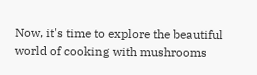Now, it's time to explore the beautiful world of cooking with mushrooms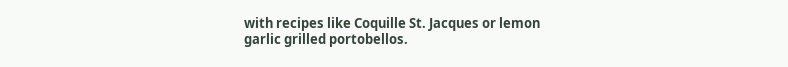with recipes like Coquille St. Jacques or lemon garlic grilled portobellos.